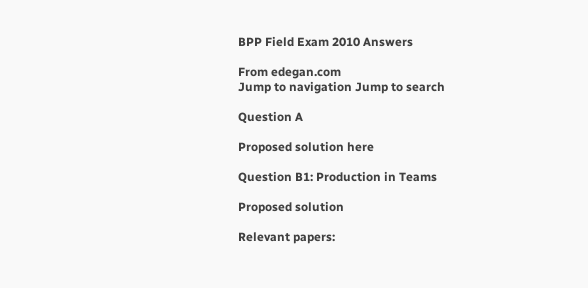BPP Field Exam 2010 Answers

From edegan.com
Jump to navigation Jump to search

Question A

Proposed solution here

Question B1: Production in Teams

Proposed solution

Relevant papers: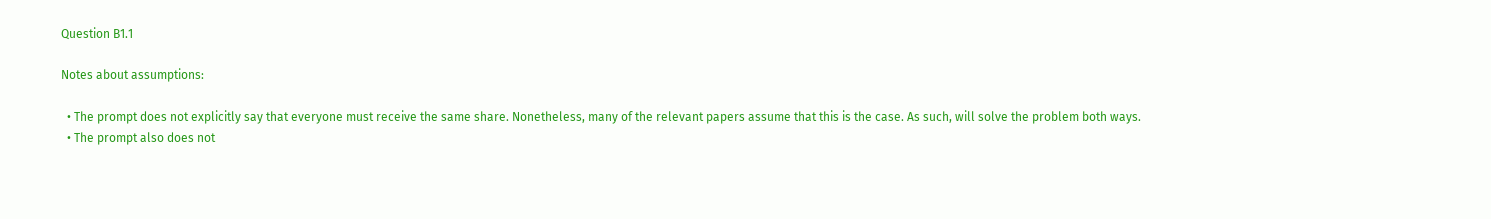Question B1.1

Notes about assumptions:

  • The prompt does not explicitly say that everyone must receive the same share. Nonetheless, many of the relevant papers assume that this is the case. As such, will solve the problem both ways.
  • The prompt also does not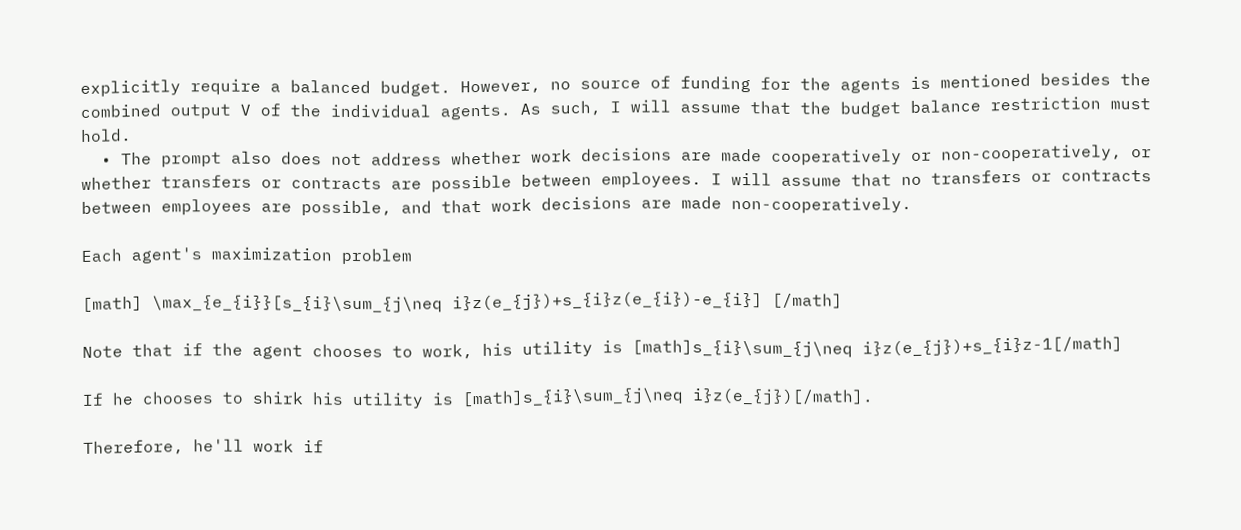explicitly require a balanced budget. However, no source of funding for the agents is mentioned besides the combined output V of the individual agents. As such, I will assume that the budget balance restriction must hold.
  • The prompt also does not address whether work decisions are made cooperatively or non-cooperatively, or whether transfers or contracts are possible between employees. I will assume that no transfers or contracts between employees are possible, and that work decisions are made non-cooperatively.

Each agent's maximization problem

[math] \max_{e_{i}}[s_{i}\sum_{j\neq i}z(e_{j})+s_{i}z(e_{i})-e_{i}] [/math]

Note that if the agent chooses to work, his utility is [math]s_{i}\sum_{j\neq i}z(e_{j})+s_{i}z-1[/math]

If he chooses to shirk his utility is [math]s_{i}\sum_{j\neq i}z(e_{j})[/math].

Therefore, he'll work if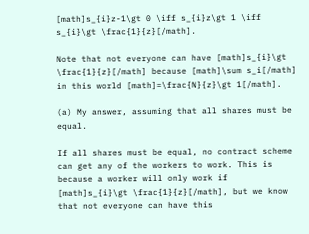[math]s_{i}z-1\gt 0 \iff s_{i}z\gt 1 \iff s_{i}\gt \frac{1}{z}[/math].

Note that not everyone can have [math]s_{i}\gt \frac{1}{z}[/math] because [math]\sum s_i[/math] in this world [math]=\frac{N}{z}\gt 1[/math].

(a) My answer, assuming that all shares must be equal.

If all shares must be equal, no contract scheme can get any of the workers to work. This is because a worker will only work if [math]s_{i}\gt \frac{1}{z}[/math], but we know that not everyone can have this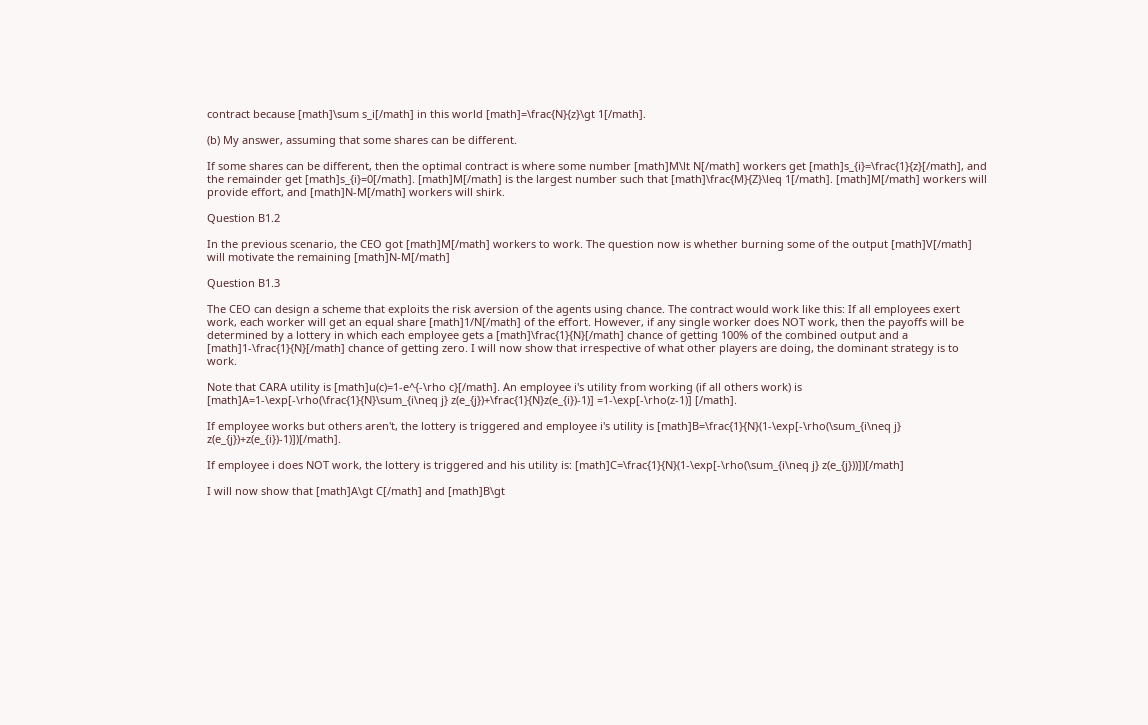contract because [math]\sum s_i[/math] in this world [math]=\frac{N}{z}\gt 1[/math].

(b) My answer, assuming that some shares can be different.

If some shares can be different, then the optimal contract is where some number [math]M\lt N[/math] workers get [math]s_{i}=\frac{1}{z}[/math], and the remainder get [math]s_{i}=0[/math]. [math]M[/math] is the largest number such that [math]\frac{M}{Z}\leq 1[/math]. [math]M[/math] workers will provide effort, and [math]N-M[/math] workers will shirk.

Question B1.2

In the previous scenario, the CEO got [math]M[/math] workers to work. The question now is whether burning some of the output [math]V[/math] will motivate the remaining [math]N-M[/math]

Question B1.3

The CEO can design a scheme that exploits the risk aversion of the agents using chance. The contract would work like this: If all employees exert work, each worker will get an equal share [math]1/N[/math] of the effort. However, if any single worker does NOT work, then the payoffs will be determined by a lottery in which each employee gets a [math]\frac{1}{N}[/math] chance of getting 100% of the combined output and a [math]1-\frac{1}{N}[/math] chance of getting zero. I will now show that irrespective of what other players are doing, the dominant strategy is to work.

Note that CARA utility is [math]u(c)=1-e^{-\rho c}[/math]. An employee i's utility from working (if all others work) is [math]A=1-\exp[-\rho(\frac{1}{N}\sum_{i\neq j} z(e_{j})+\frac{1}{N}z(e_{i})-1)] =1-\exp[-\rho(z-1)] [/math].

If employee works but others aren't, the lottery is triggered and employee i's utility is [math]B=\frac{1}{N}(1-\exp[-\rho(\sum_{i\neq j} z(e_{j})+z(e_{i})-1)])[/math].

If employee i does NOT work, the lottery is triggered and his utility is: [math]C=\frac{1}{N}(1-\exp[-\rho(\sum_{i\neq j} z(e_{j}))])[/math]

I will now show that [math]A\gt C[/math] and [math]B\gt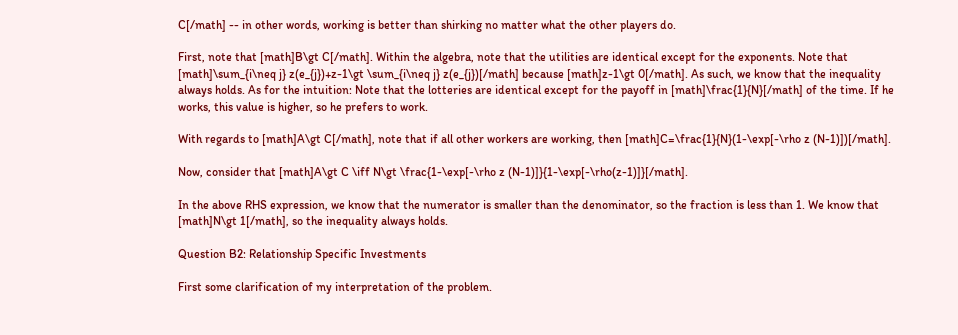C[/math] -- in other words, working is better than shirking no matter what the other players do.

First, note that [math]B\gt C[/math]. Within the algebra, note that the utilities are identical except for the exponents. Note that [math]\sum_{i\neq j} z(e_{j})+z-1\gt \sum_{i\neq j} z(e_{j})[/math] because [math]z-1\gt 0[/math]. As such, we know that the inequality always holds. As for the intuition: Note that the lotteries are identical except for the payoff in [math]\frac{1}{N}[/math] of the time. If he works, this value is higher, so he prefers to work.

With regards to [math]A\gt C[/math], note that if all other workers are working, then [math]C=\frac{1}{N}(1-\exp[-\rho z (N-1)])[/math].

Now, consider that [math]A\gt C \iff N\gt \frac{1-\exp[-\rho z (N-1)]}{1-\exp[-\rho(z-1)]}[/math].

In the above RHS expression, we know that the numerator is smaller than the denominator, so the fraction is less than 1. We know that [math]N\gt 1[/math], so the inequality always holds.

Question B2: Relationship Specific Investments

First some clarification of my interpretation of the problem.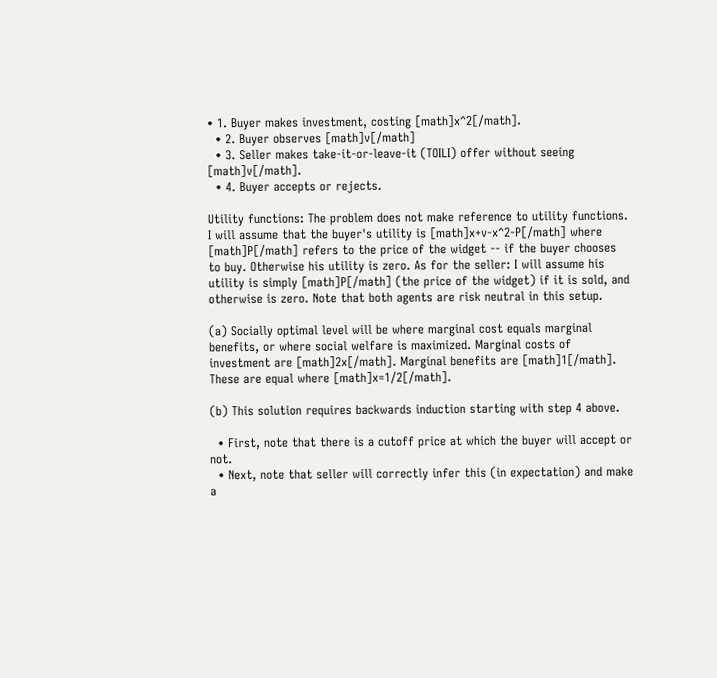• 1. Buyer makes investment, costing [math]x^2[/math].
  • 2. Buyer observes [math]v[/math]
  • 3. Seller makes take-it-or-leave-it (TOILI) offer without seeing [math]v[/math].
  • 4. Buyer accepts or rejects.

Utility functions: The problem does not make reference to utility functions. I will assume that the buyer's utility is [math]x+v-x^2-P[/math] where [math]P[/math] refers to the price of the widget -- if the buyer chooses to buy. Otherwise his utility is zero. As for the seller: I will assume his utility is simply [math]P[/math] (the price of the widget) if it is sold, and otherwise is zero. Note that both agents are risk neutral in this setup.

(a) Socially optimal level will be where marginal cost equals marginal benefits, or where social welfare is maximized. Marginal costs of investment are [math]2x[/math]. Marginal benefits are [math]1[/math]. These are equal where [math]x=1/2[/math].

(b) This solution requires backwards induction starting with step 4 above.

  • First, note that there is a cutoff price at which the buyer will accept or not.
  • Next, note that seller will correctly infer this (in expectation) and make a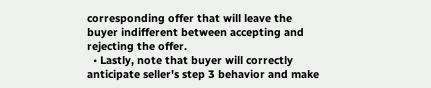corresponding offer that will leave the buyer indifferent between accepting and rejecting the offer.
  • Lastly, note that buyer will correctly anticipate seller's step 3 behavior and make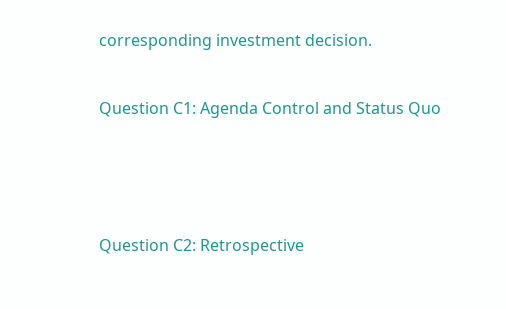corresponding investment decision.


Question C1: Agenda Control and Status Quo





Question C2: Retrospective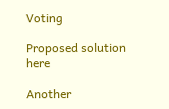Voting

Proposed solution here

Another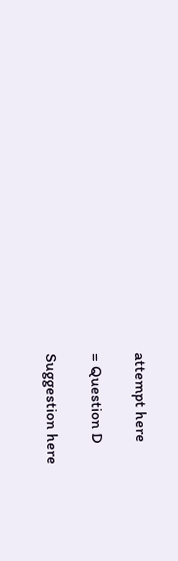attempt here

= Question D

Suggestion here